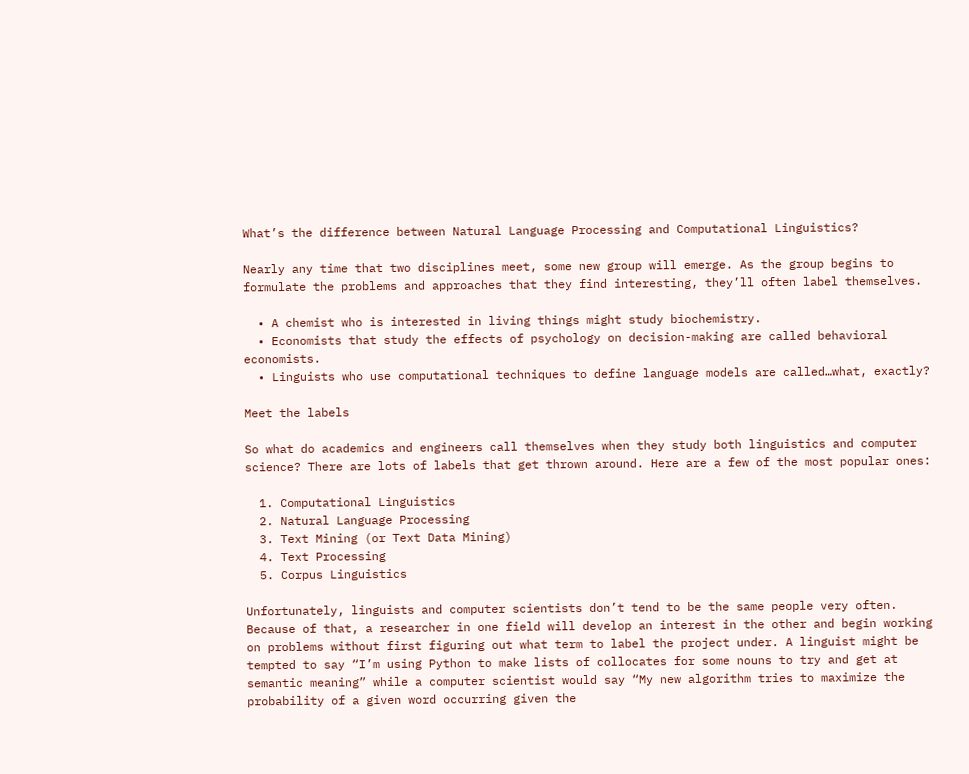What’s the difference between Natural Language Processing and Computational Linguistics?

Nearly any time that two disciplines meet, some new group will emerge. As the group begins to formulate the problems and approaches that they find interesting, they’ll often label themselves.

  • A chemist who is interested in living things might study biochemistry.
  • Economists that study the effects of psychology on decision-making are called behavioral economists.
  • Linguists who use computational techniques to define language models are called…what, exactly?

Meet the labels

So what do academics and engineers call themselves when they study both linguistics and computer science? There are lots of labels that get thrown around. Here are a few of the most popular ones:

  1. Computational Linguistics
  2. Natural Language Processing
  3. Text Mining (or Text Data Mining)
  4. Text Processing
  5. Corpus Linguistics

Unfortunately, linguists and computer scientists don’t tend to be the same people very often. Because of that, a researcher in one field will develop an interest in the other and begin working on problems without first figuring out what term to label the project under. A linguist might be tempted to say “I’m using Python to make lists of collocates for some nouns to try and get at semantic meaning” while a computer scientist would say “My new algorithm tries to maximize the probability of a given word occurring given the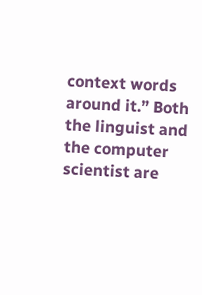context words around it.” Both the linguist and the computer scientist are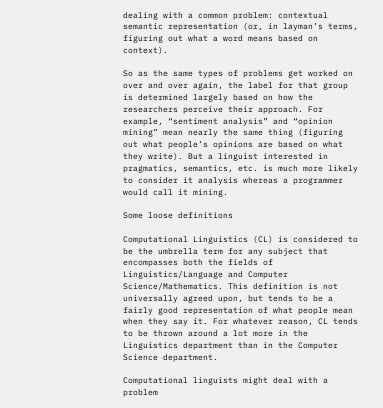dealing with a common problem: contextual semantic representation (or, in layman’s terms, figuring out what a word means based on context).

So as the same types of problems get worked on over and over again, the label for that group is determined largely based on how the researchers perceive their approach. For example, “sentiment analysis” and “opinion mining” mean nearly the same thing (figuring out what people’s opinions are based on what they write). But a linguist interested in pragmatics, semantics, etc. is much more likely to consider it analysis whereas a programmer would call it mining.

Some loose definitions

Computational Linguistics (CL) is considered to be the umbrella term for any subject that encompasses both the fields of Linguistics/Language and Computer Science/Mathematics. This definition is not universally agreed upon, but tends to be a fairly good representation of what people mean when they say it. For whatever reason, CL tends to be thrown around a lot more in the Linguistics department than in the Computer Science department.

Computational linguists might deal with a problem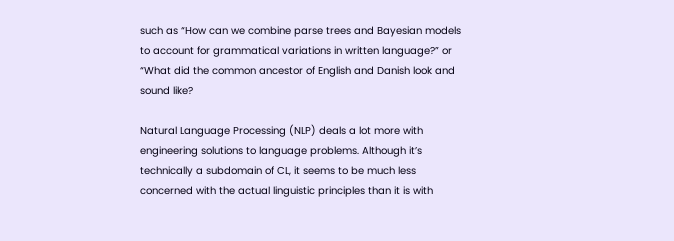such as “How can we combine parse trees and Bayesian models to account for grammatical variations in written language?” or “What did the common ancestor of English and Danish look and sound like?

Natural Language Processing (NLP) deals a lot more with engineering solutions to language problems. Although it’s technically a subdomain of CL, it seems to be much less concerned with the actual linguistic principles than it is with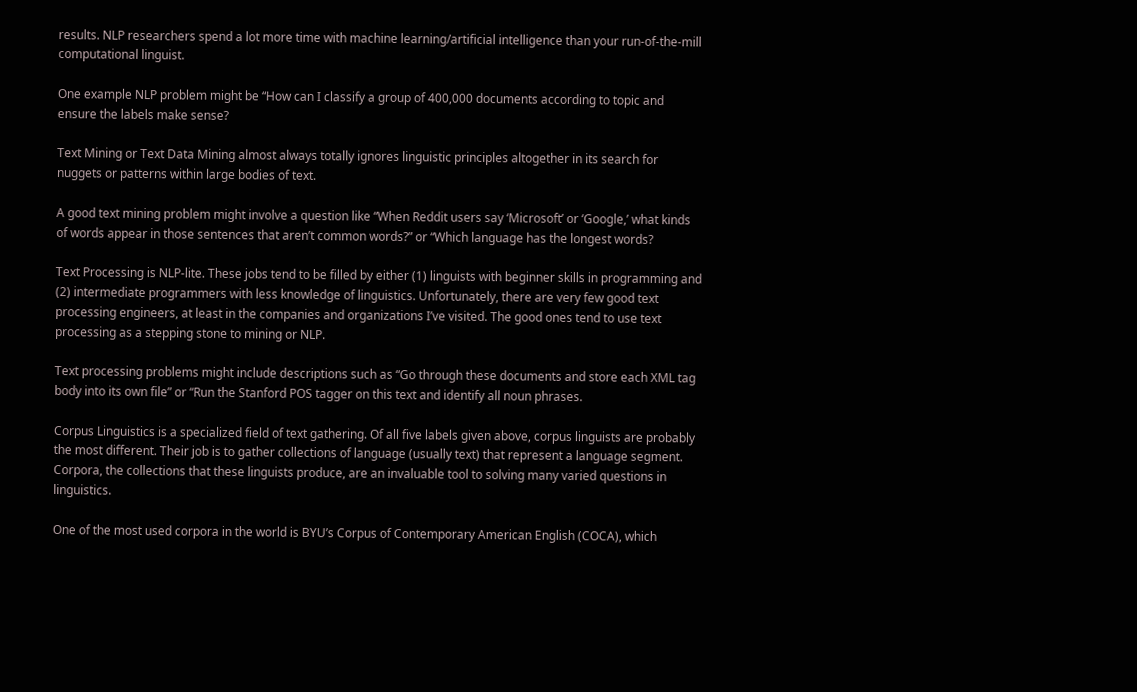results. NLP researchers spend a lot more time with machine learning/artificial intelligence than your run-of-the-mill computational linguist.

One example NLP problem might be “How can I classify a group of 400,000 documents according to topic and ensure the labels make sense?

Text Mining or Text Data Mining almost always totally ignores linguistic principles altogether in its search for nuggets or patterns within large bodies of text.

A good text mining problem might involve a question like “When Reddit users say ‘Microsoft’ or ‘Google,’ what kinds of words appear in those sentences that aren’t common words?” or “Which language has the longest words?

Text Processing is NLP-lite. These jobs tend to be filled by either (1) linguists with beginner skills in programming and (2) intermediate programmers with less knowledge of linguistics. Unfortunately, there are very few good text processing engineers, at least in the companies and organizations I’ve visited. The good ones tend to use text processing as a stepping stone to mining or NLP.

Text processing problems might include descriptions such as “Go through these documents and store each XML tag body into its own file” or “Run the Stanford POS tagger on this text and identify all noun phrases.

Corpus Linguistics is a specialized field of text gathering. Of all five labels given above, corpus linguists are probably the most different. Their job is to gather collections of language (usually text) that represent a language segment. Corpora, the collections that these linguists produce, are an invaluable tool to solving many varied questions in linguistics.

One of the most used corpora in the world is BYU’s Corpus of Contemporary American English (COCA), which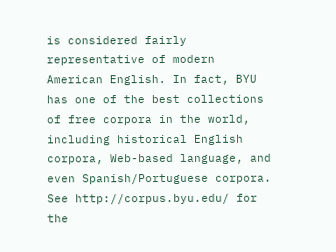is considered fairly representative of modern American English. In fact, BYU has one of the best collections of free corpora in the world, including historical English corpora, Web-based language, and even Spanish/Portuguese corpora. See http://corpus.byu.edu/ for the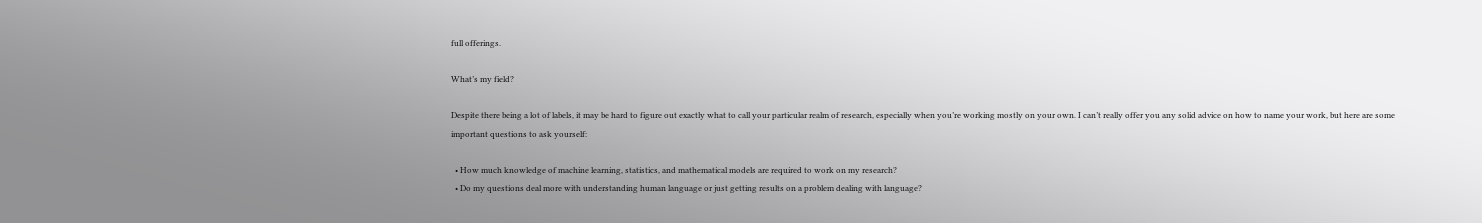full offerings.

What’s my field?

Despite there being a lot of labels, it may be hard to figure out exactly what to call your particular realm of research, especially when you’re working mostly on your own. I can’t really offer you any solid advice on how to name your work, but here are some important questions to ask yourself:

  • How much knowledge of machine learning, statistics, and mathematical models are required to work on my research?
  • Do my questions deal more with understanding human language or just getting results on a problem dealing with language?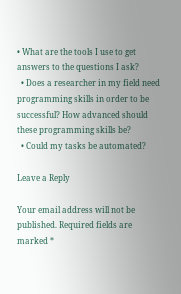• What are the tools I use to get answers to the questions I ask?
  • Does a researcher in my field need programming skills in order to be successful? How advanced should these programming skills be?
  • Could my tasks be automated?

Leave a Reply

Your email address will not be published. Required fields are marked *